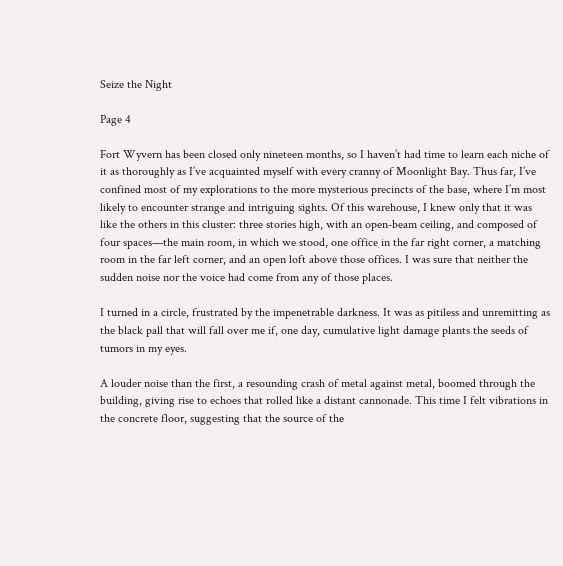Seize the Night

Page 4

Fort Wyvern has been closed only nineteen months, so I haven’t had time to learn each niche of it as thoroughly as I’ve acquainted myself with every cranny of Moonlight Bay. Thus far, I’ve confined most of my explorations to the more mysterious precincts of the base, where I’m most likely to encounter strange and intriguing sights. Of this warehouse, I knew only that it was like the others in this cluster: three stories high, with an open-beam ceiling, and composed of four spaces—the main room, in which we stood, one office in the far right corner, a matching room in the far left corner, and an open loft above those offices. I was sure that neither the sudden noise nor the voice had come from any of those places.

I turned in a circle, frustrated by the impenetrable darkness. It was as pitiless and unremitting as the black pall that will fall over me if, one day, cumulative light damage plants the seeds of tumors in my eyes.

A louder noise than the first, a resounding crash of metal against metal, boomed through the building, giving rise to echoes that rolled like a distant cannonade. This time I felt vibrations in the concrete floor, suggesting that the source of the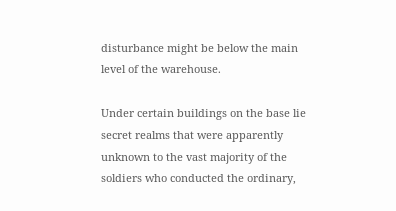disturbance might be below the main level of the warehouse.

Under certain buildings on the base lie secret realms that were apparently unknown to the vast majority of the soldiers who conducted the ordinary,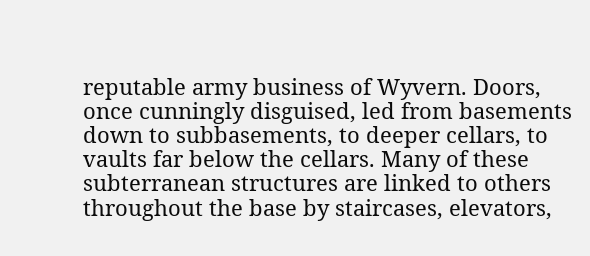reputable army business of Wyvern. Doors, once cunningly disguised, led from basements down to subbasements, to deeper cellars, to vaults far below the cellars. Many of these subterranean structures are linked to others throughout the base by staircases, elevators,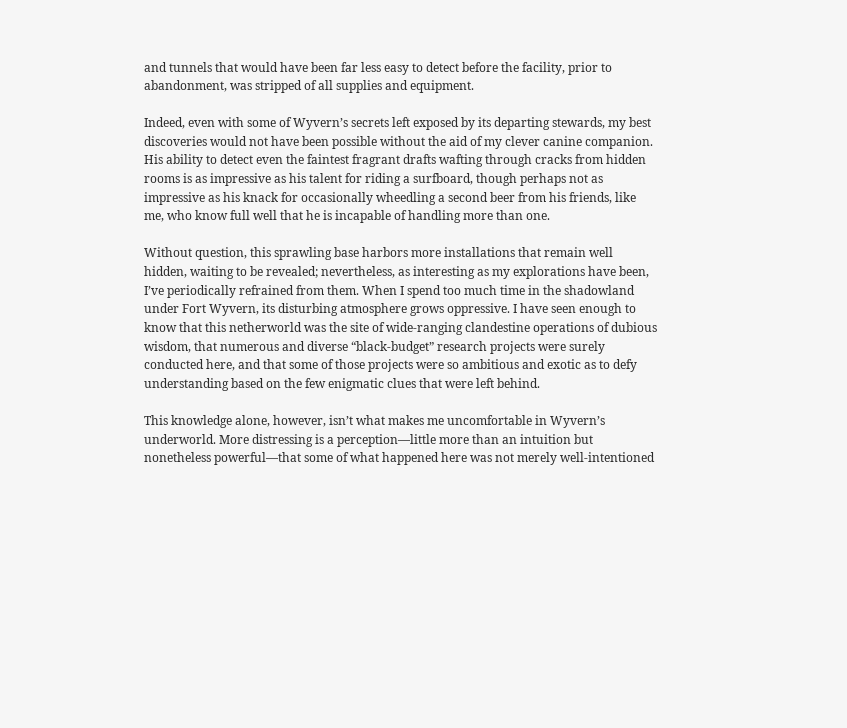and tunnels that would have been far less easy to detect before the facility, prior to abandonment, was stripped of all supplies and equipment.

Indeed, even with some of Wyvern’s secrets left exposed by its departing stewards, my best discoveries would not have been possible without the aid of my clever canine companion. His ability to detect even the faintest fragrant drafts wafting through cracks from hidden rooms is as impressive as his talent for riding a surfboard, though perhaps not as impressive as his knack for occasionally wheedling a second beer from his friends, like me, who know full well that he is incapable of handling more than one.

Without question, this sprawling base harbors more installations that remain well hidden, waiting to be revealed; nevertheless, as interesting as my explorations have been, I’ve periodically refrained from them. When I spend too much time in the shadowland under Fort Wyvern, its disturbing atmosphere grows oppressive. I have seen enough to know that this netherworld was the site of wide-ranging clandestine operations of dubious wisdom, that numerous and diverse “black-budget” research projects were surely conducted here, and that some of those projects were so ambitious and exotic as to defy understanding based on the few enigmatic clues that were left behind.

This knowledge alone, however, isn’t what makes me uncomfortable in Wyvern’s underworld. More distressing is a perception—little more than an intuition but nonetheless powerful—that some of what happened here was not merely well-intentioned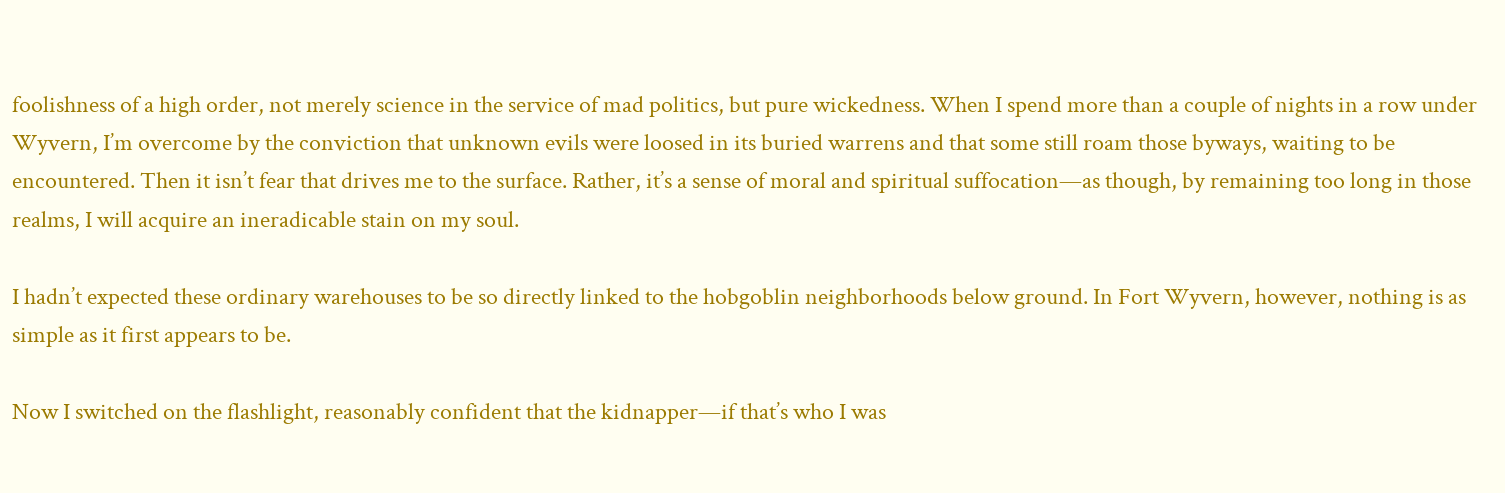foolishness of a high order, not merely science in the service of mad politics, but pure wickedness. When I spend more than a couple of nights in a row under Wyvern, I’m overcome by the conviction that unknown evils were loosed in its buried warrens and that some still roam those byways, waiting to be encountered. Then it isn’t fear that drives me to the surface. Rather, it’s a sense of moral and spiritual suffocation—as though, by remaining too long in those realms, I will acquire an ineradicable stain on my soul.

I hadn’t expected these ordinary warehouses to be so directly linked to the hobgoblin neighborhoods below ground. In Fort Wyvern, however, nothing is as simple as it first appears to be.

Now I switched on the flashlight, reasonably confident that the kidnapper—if that’s who I was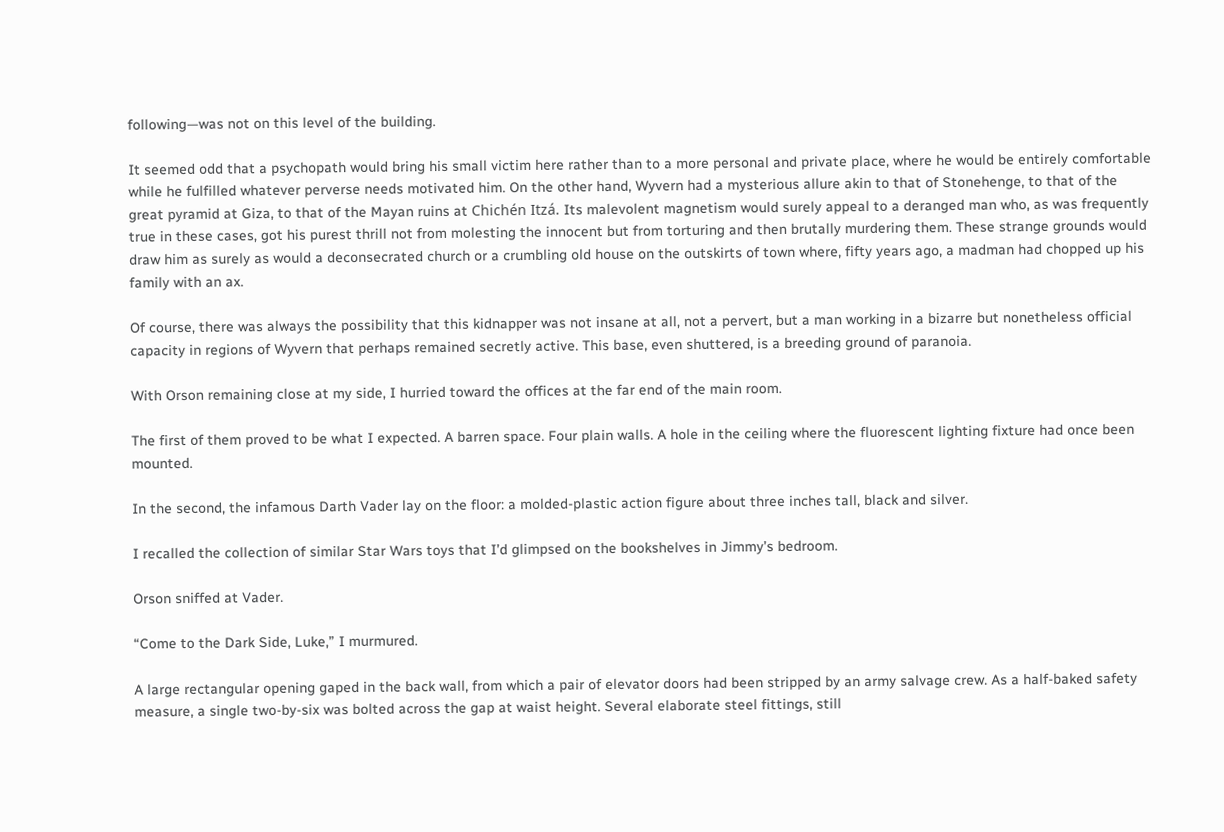following—was not on this level of the building.

It seemed odd that a psychopath would bring his small victim here rather than to a more personal and private place, where he would be entirely comfortable while he fulfilled whatever perverse needs motivated him. On the other hand, Wyvern had a mysterious allure akin to that of Stonehenge, to that of the great pyramid at Giza, to that of the Mayan ruins at Chichén Itzá. Its malevolent magnetism would surely appeal to a deranged man who, as was frequently true in these cases, got his purest thrill not from molesting the innocent but from torturing and then brutally murdering them. These strange grounds would draw him as surely as would a deconsecrated church or a crumbling old house on the outskirts of town where, fifty years ago, a madman had chopped up his family with an ax.

Of course, there was always the possibility that this kidnapper was not insane at all, not a pervert, but a man working in a bizarre but nonetheless official capacity in regions of Wyvern that perhaps remained secretly active. This base, even shuttered, is a breeding ground of paranoia.

With Orson remaining close at my side, I hurried toward the offices at the far end of the main room.

The first of them proved to be what I expected. A barren space. Four plain walls. A hole in the ceiling where the fluorescent lighting fixture had once been mounted.

In the second, the infamous Darth Vader lay on the floor: a molded-plastic action figure about three inches tall, black and silver.

I recalled the collection of similar Star Wars toys that I’d glimpsed on the bookshelves in Jimmy’s bedroom.

Orson sniffed at Vader.

“Come to the Dark Side, Luke,” I murmured.

A large rectangular opening gaped in the back wall, from which a pair of elevator doors had been stripped by an army salvage crew. As a half-baked safety measure, a single two-by-six was bolted across the gap at waist height. Several elaborate steel fittings, still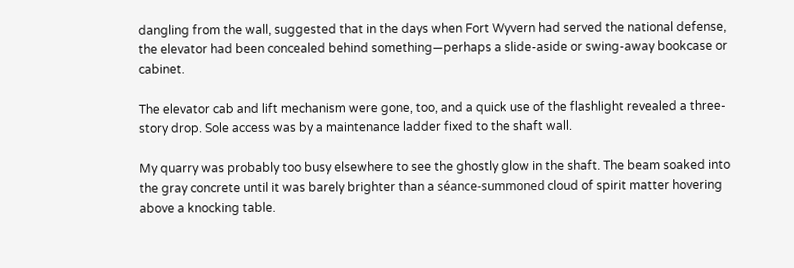dangling from the wall, suggested that in the days when Fort Wyvern had served the national defense, the elevator had been concealed behind something—perhaps a slide-aside or swing-away bookcase or cabinet.

The elevator cab and lift mechanism were gone, too, and a quick use of the flashlight revealed a three-story drop. Sole access was by a maintenance ladder fixed to the shaft wall.

My quarry was probably too busy elsewhere to see the ghostly glow in the shaft. The beam soaked into the gray concrete until it was barely brighter than a séance-summoned cloud of spirit matter hovering above a knocking table.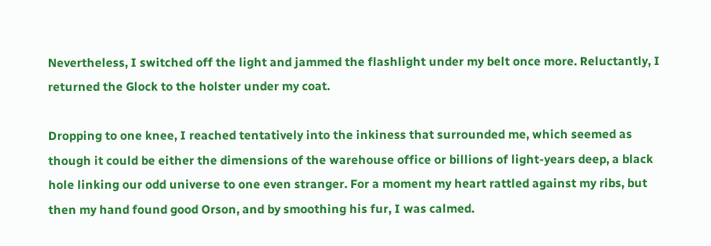Nevertheless, I switched off the light and jammed the flashlight under my belt once more. Reluctantly, I returned the Glock to the holster under my coat.

Dropping to one knee, I reached tentatively into the inkiness that surrounded me, which seemed as though it could be either the dimensions of the warehouse office or billions of light-years deep, a black hole linking our odd universe to one even stranger. For a moment my heart rattled against my ribs, but then my hand found good Orson, and by smoothing his fur, I was calmed.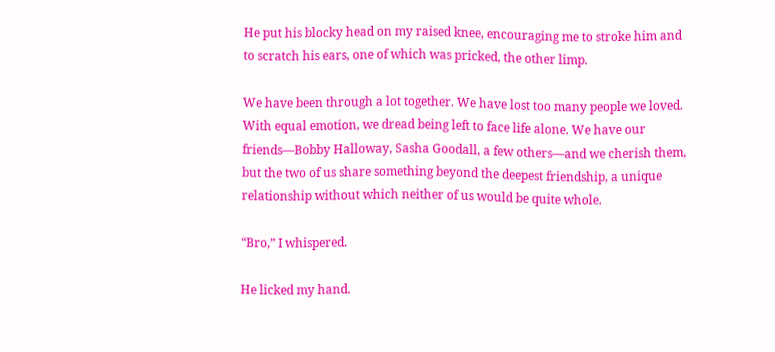He put his blocky head on my raised knee, encouraging me to stroke him and to scratch his ears, one of which was pricked, the other limp.

We have been through a lot together. We have lost too many people we loved. With equal emotion, we dread being left to face life alone. We have our friends—Bobby Halloway, Sasha Goodall, a few others—and we cherish them, but the two of us share something beyond the deepest friendship, a unique relationship without which neither of us would be quite whole.

“Bro,” I whispered.

He licked my hand.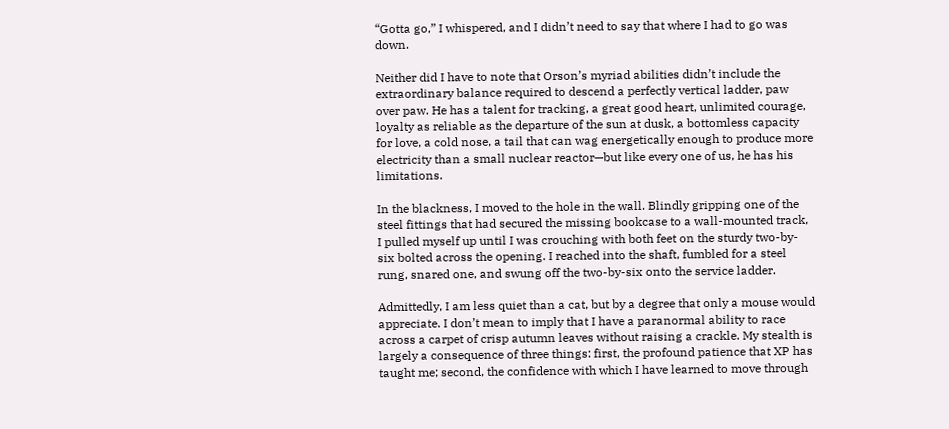“Gotta go,” I whispered, and I didn’t need to say that where I had to go was down.

Neither did I have to note that Orson’s myriad abilities didn’t include the extraordinary balance required to descend a perfectly vertical ladder, paw over paw. He has a talent for tracking, a great good heart, unlimited courage, loyalty as reliable as the departure of the sun at dusk, a bottomless capacity for love, a cold nose, a tail that can wag energetically enough to produce more electricity than a small nuclear reactor—but like every one of us, he has his limitations.

In the blackness, I moved to the hole in the wall. Blindly gripping one of the steel fittings that had secured the missing bookcase to a wall-mounted track, I pulled myself up until I was crouching with both feet on the sturdy two-by-six bolted across the opening. I reached into the shaft, fumbled for a steel rung, snared one, and swung off the two-by-six onto the service ladder.

Admittedly, I am less quiet than a cat, but by a degree that only a mouse would appreciate. I don’t mean to imply that I have a paranormal ability to race across a carpet of crisp autumn leaves without raising a crackle. My stealth is largely a consequence of three things: first, the profound patience that XP has taught me; second, the confidence with which I have learned to move through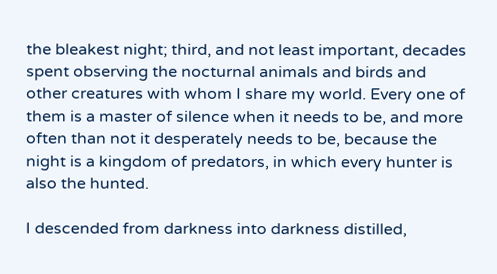the bleakest night; third, and not least important, decades spent observing the nocturnal animals and birds and other creatures with whom I share my world. Every one of them is a master of silence when it needs to be, and more often than not it desperately needs to be, because the night is a kingdom of predators, in which every hunter is also the hunted.

I descended from darkness into darkness distilled,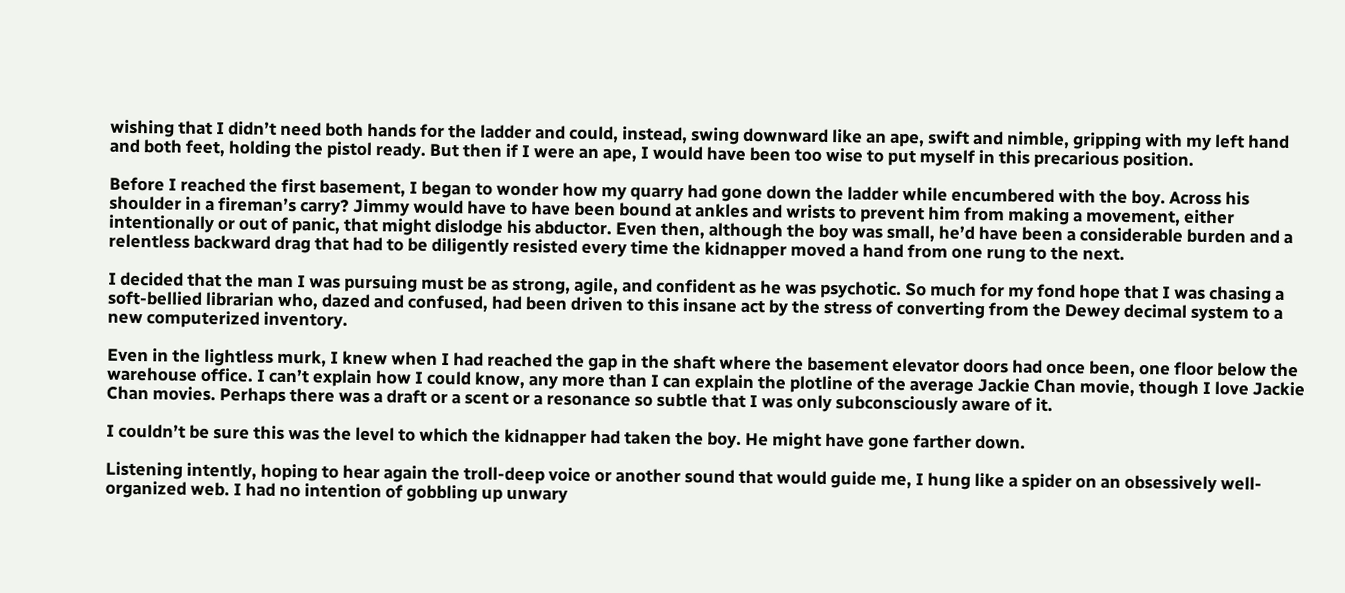wishing that I didn’t need both hands for the ladder and could, instead, swing downward like an ape, swift and nimble, gripping with my left hand and both feet, holding the pistol ready. But then if I were an ape, I would have been too wise to put myself in this precarious position.

Before I reached the first basement, I began to wonder how my quarry had gone down the ladder while encumbered with the boy. Across his shoulder in a fireman’s carry? Jimmy would have to have been bound at ankles and wrists to prevent him from making a movement, either intentionally or out of panic, that might dislodge his abductor. Even then, although the boy was small, he’d have been a considerable burden and a relentless backward drag that had to be diligently resisted every time the kidnapper moved a hand from one rung to the next.

I decided that the man I was pursuing must be as strong, agile, and confident as he was psychotic. So much for my fond hope that I was chasing a soft-bellied librarian who, dazed and confused, had been driven to this insane act by the stress of converting from the Dewey decimal system to a new computerized inventory.

Even in the lightless murk, I knew when I had reached the gap in the shaft where the basement elevator doors had once been, one floor below the warehouse office. I can’t explain how I could know, any more than I can explain the plotline of the average Jackie Chan movie, though I love Jackie Chan movies. Perhaps there was a draft or a scent or a resonance so subtle that I was only subconsciously aware of it.

I couldn’t be sure this was the level to which the kidnapper had taken the boy. He might have gone farther down.

Listening intently, hoping to hear again the troll-deep voice or another sound that would guide me, I hung like a spider on an obsessively well-organized web. I had no intention of gobbling up unwary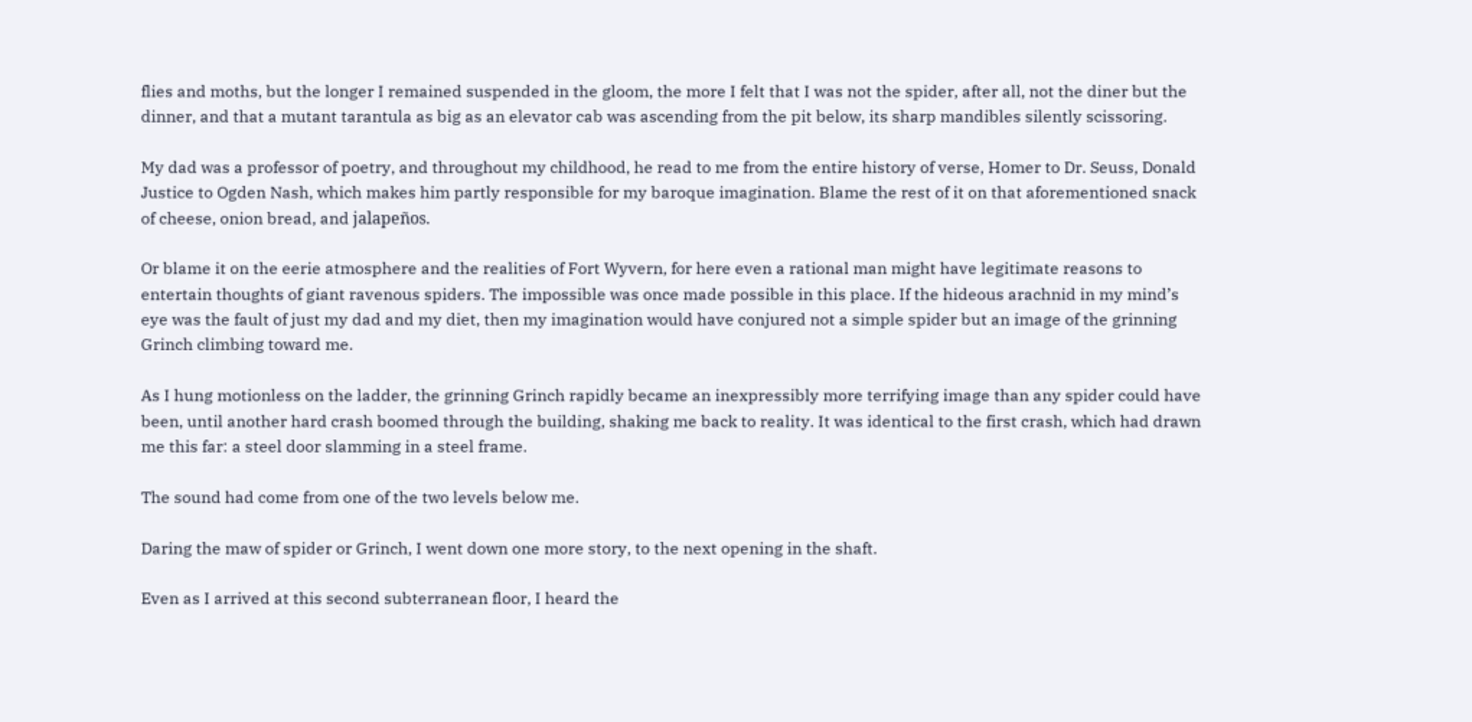flies and moths, but the longer I remained suspended in the gloom, the more I felt that I was not the spider, after all, not the diner but the dinner, and that a mutant tarantula as big as an elevator cab was ascending from the pit below, its sharp mandibles silently scissoring.

My dad was a professor of poetry, and throughout my childhood, he read to me from the entire history of verse, Homer to Dr. Seuss, Donald Justice to Ogden Nash, which makes him partly responsible for my baroque imagination. Blame the rest of it on that aforementioned snack of cheese, onion bread, and jalapeños.

Or blame it on the eerie atmosphere and the realities of Fort Wyvern, for here even a rational man might have legitimate reasons to entertain thoughts of giant ravenous spiders. The impossible was once made possible in this place. If the hideous arachnid in my mind’s eye was the fault of just my dad and my diet, then my imagination would have conjured not a simple spider but an image of the grinning Grinch climbing toward me.

As I hung motionless on the ladder, the grinning Grinch rapidly became an inexpressibly more terrifying image than any spider could have been, until another hard crash boomed through the building, shaking me back to reality. It was identical to the first crash, which had drawn me this far: a steel door slamming in a steel frame.

The sound had come from one of the two levels below me.

Daring the maw of spider or Grinch, I went down one more story, to the next opening in the shaft.

Even as I arrived at this second subterranean floor, I heard the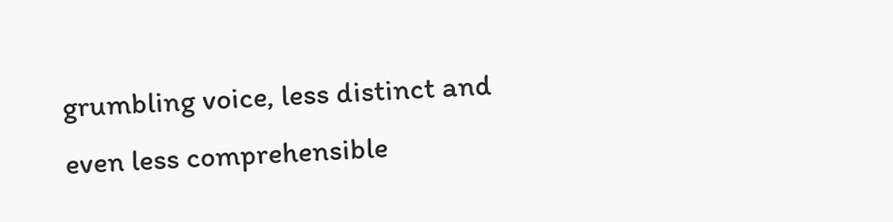grumbling voice, less distinct and even less comprehensible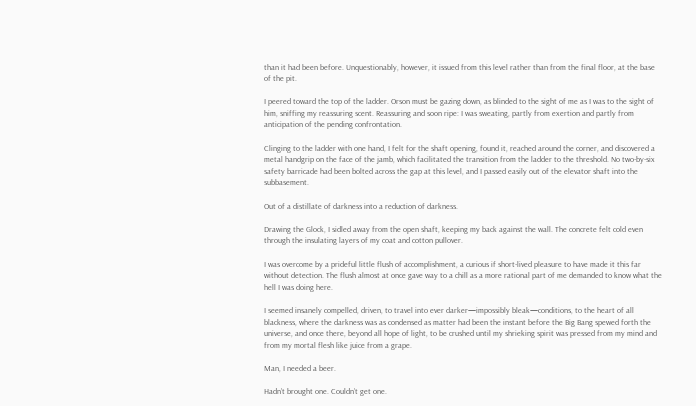than it had been before. Unquestionably, however, it issued from this level rather than from the final floor, at the base of the pit.

I peered toward the top of the ladder. Orson must be gazing down, as blinded to the sight of me as I was to the sight of him, sniffing my reassuring scent. Reassuring and soon ripe: I was sweating, partly from exertion and partly from anticipation of the pending confrontation.

Clinging to the ladder with one hand, I felt for the shaft opening, found it, reached around the corner, and discovered a metal handgrip on the face of the jamb, which facilitated the transition from the ladder to the threshold. No two-by-six safety barricade had been bolted across the gap at this level, and I passed easily out of the elevator shaft into the subbasement.

Out of a distillate of darkness into a reduction of darkness.

Drawing the Glock, I sidled away from the open shaft, keeping my back against the wall. The concrete felt cold even through the insulating layers of my coat and cotton pullover.

I was overcome by a prideful little flush of accomplishment, a curious if short-lived pleasure to have made it this far without detection. The flush almost at once gave way to a chill as a more rational part of me demanded to know what the hell I was doing here.

I seemed insanely compelled, driven, to travel into ever darker—impossibly bleak—conditions, to the heart of all blackness, where the darkness was as condensed as matter had been the instant before the Big Bang spewed forth the universe, and once there, beyond all hope of light, to be crushed until my shrieking spirit was pressed from my mind and from my mortal flesh like juice from a grape.

Man, I needed a beer.

Hadn’t brought one. Couldn’t get one.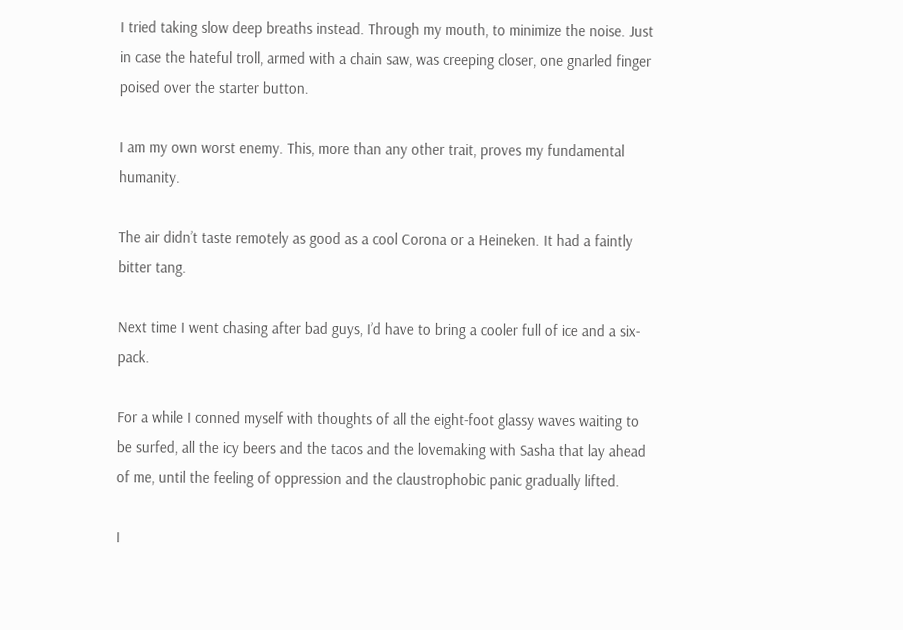I tried taking slow deep breaths instead. Through my mouth, to minimize the noise. Just in case the hateful troll, armed with a chain saw, was creeping closer, one gnarled finger poised over the starter button.

I am my own worst enemy. This, more than any other trait, proves my fundamental humanity.

The air didn’t taste remotely as good as a cool Corona or a Heineken. It had a faintly bitter tang.

Next time I went chasing after bad guys, I’d have to bring a cooler full of ice and a six-pack.

For a while I conned myself with thoughts of all the eight-foot glassy waves waiting to be surfed, all the icy beers and the tacos and the lovemaking with Sasha that lay ahead of me, until the feeling of oppression and the claustrophobic panic gradually lifted.

I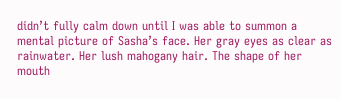didn’t fully calm down until I was able to summon a mental picture of Sasha’s face. Her gray eyes as clear as rainwater. Her lush mahogany hair. The shape of her mouth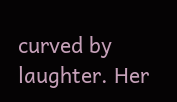curved by laughter. Her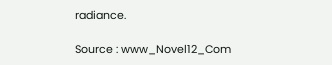radiance.

Source : www_Novel12_Com